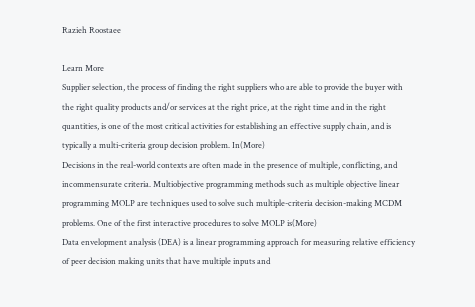Razieh Roostaee

Learn More
Supplier selection, the process of finding the right suppliers who are able to provide the buyer with the right quality products and/or services at the right price, at the right time and in the right quantities, is one of the most critical activities for establishing an effective supply chain, and is typically a multi-criteria group decision problem. In(More)
Decisions in the real-world contexts are often made in the presence of multiple, conflicting, and incommensurate criteria. Multiobjective programming methods such as multiple objective linear programming MOLP are techniques used to solve such multiple-criteria decision-making MCDM problems. One of the first interactive procedures to solve MOLP is(More)
Data envelopment analysis (DEA) is a linear programming approach for measuring relative efficiency of peer decision making units that have multiple inputs and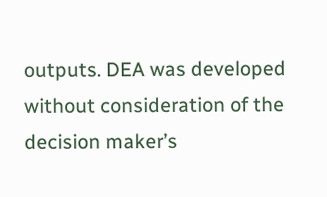outputs. DEA was developed without consideration of the decision maker’s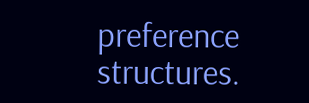preference structures.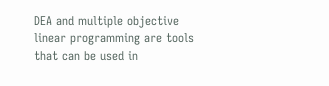DEA and multiple objective linear programming are tools that can be used in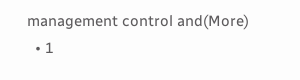management control and(More)
  • 1